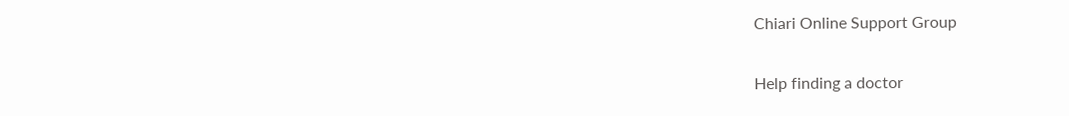Chiari Online Support Group

Help finding a doctor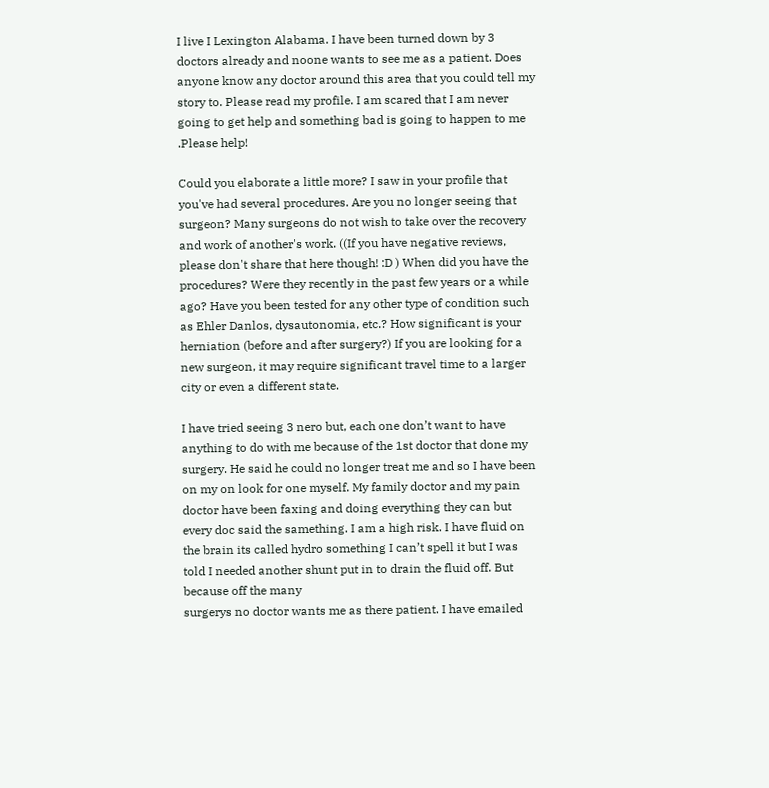I live I Lexington Alabama. I have been turned down by 3 doctors already and noone wants to see me as a patient. Does anyone know any doctor around this area that you could tell my story to. Please read my profile. I am scared that I am never going to get help and something bad is going to happen to me .Please help!

Could you elaborate a little more? I saw in your profile that you've had several procedures. Are you no longer seeing that surgeon? Many surgeons do not wish to take over the recovery and work of another's work. ((If you have negative reviews, please don't share that here though! :D ) When did you have the procedures? Were they recently in the past few years or a while ago? Have you been tested for any other type of condition such as Ehler Danlos, dysautonomia, etc.? How significant is your herniation (before and after surgery?) If you are looking for a new surgeon, it may require significant travel time to a larger city or even a different state.

I have tried seeing 3 nero but, each one don’t want to have anything to do with me because of the 1st doctor that done my surgery. He said he could no longer treat me and so I have been on my on look for one myself. My family doctor and my pain doctor have been faxing and doing everything they can but every doc said the samething. I am a high risk. I have fluid on the brain its called hydro something I can’t spell it but I was told I needed another shunt put in to drain the fluid off. But because off the many
surgerys no doctor wants me as there patient. I have emailed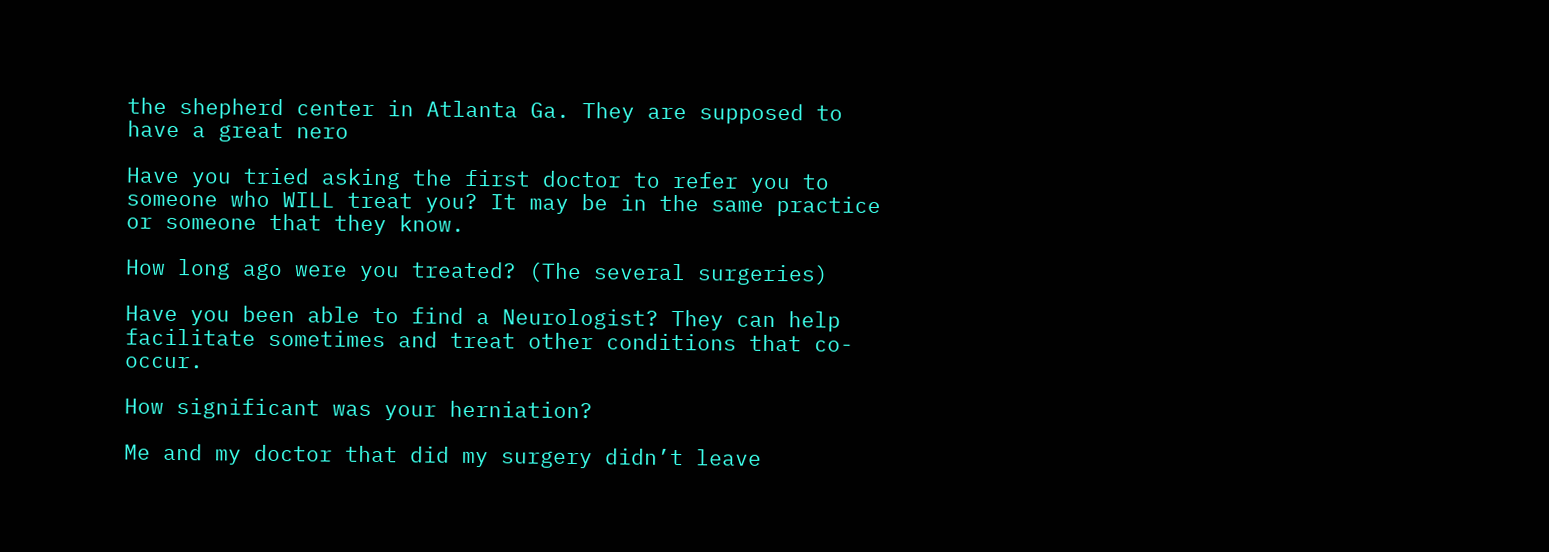the shepherd center in Atlanta Ga. They are supposed to have a great nero

Have you tried asking the first doctor to refer you to someone who WILL treat you? It may be in the same practice or someone that they know.

How long ago were you treated? (The several surgeries)

Have you been able to find a Neurologist? They can help facilitate sometimes and treat other conditions that co-occur.

How significant was your herniation?

Me and my doctor that did my surgery didn’t leave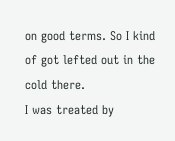on good terms. So I kind of got lefted out in the cold there.
I was treated by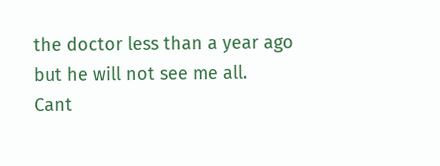the doctor less than a year ago but he will not see me all.
Cant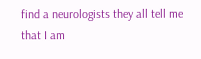find a neurologists they all tell me that I am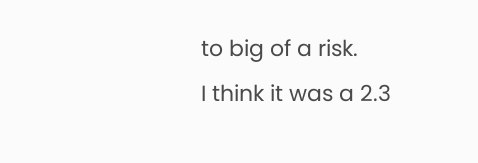to big of a risk.
I think it was a 2.3